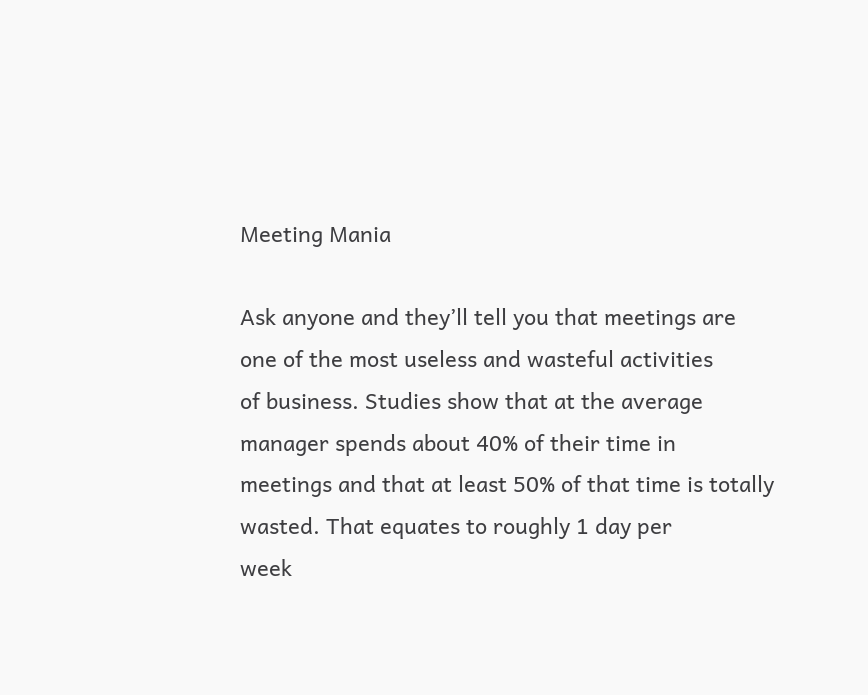Meeting Mania

Ask anyone and they’ll tell you that meetings are one of the most useless and wasteful activities
of business. Studies show that at the average manager spends about 40% of their time in
meetings and that at least 50% of that time is totally wasted. That equates to roughly 1 day per
week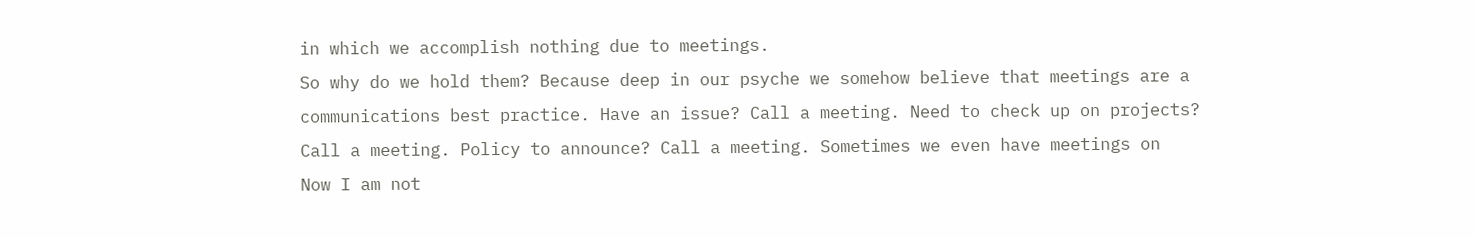in which we accomplish nothing due to meetings.
So why do we hold them? Because deep in our psyche we somehow believe that meetings are a
communications best practice. Have an issue? Call a meeting. Need to check up on projects?
Call a meeting. Policy to announce? Call a meeting. Sometimes we even have meetings on
Now I am not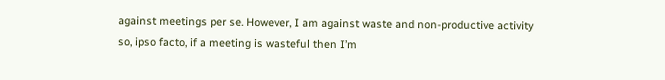against meetings per se. However, I am against waste and non-productive activity
so, ipso facto, if a meeting is wasteful then I’m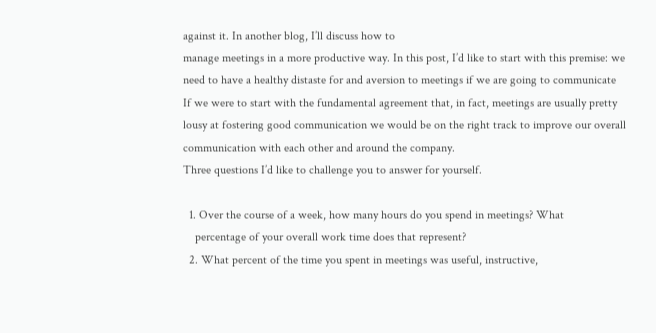against it. In another blog, I’ll discuss how to
manage meetings in a more productive way. In this post, I’d like to start with this premise: we
need to have a healthy distaste for and aversion to meetings if we are going to communicate
If we were to start with the fundamental agreement that, in fact, meetings are usually pretty
lousy at fostering good communication we would be on the right track to improve our overall
communication with each other and around the company.
Three questions I’d like to challenge you to answer for yourself.

  1. Over the course of a week, how many hours do you spend in meetings? What
    percentage of your overall work time does that represent?
  2. What percent of the time you spent in meetings was useful, instructive,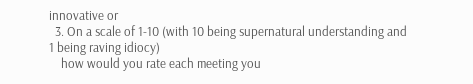innovative or
  3. On a scale of 1-10 (with 10 being supernatural understanding and 1 being raving idiocy)
    how would you rate each meeting you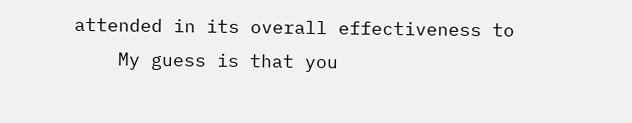attended in its overall effectiveness to
    My guess is that you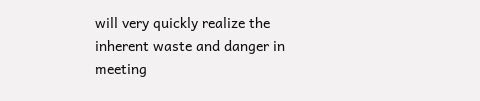will very quickly realize the inherent waste and danger in meeting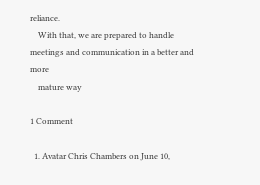reliance.
    With that, we are prepared to handle meetings and communication in a better and more
    mature way

1 Comment

  1. Avatar Chris Chambers on June 10,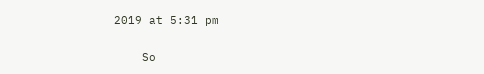2019 at 5:31 pm

    So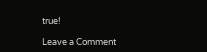true!

Leave a Comment